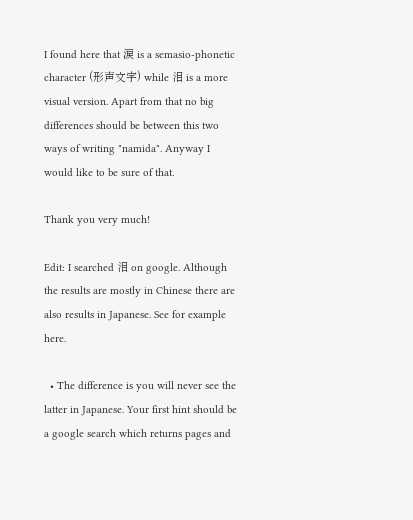I found here that 涙 is a semasio-phonetic character (形声文字) while 泪 is a more visual version. Apart from that no big differences should be between this two ways of writing "namida". Anyway I would like to be sure of that.

Thank you very much!

Edit: I searched 泪 on google. Although the results are mostly in Chinese there are also results in Japanese. See for example here.

  • The difference is you will never see the latter in Japanese. Your first hint should be a google search which returns pages and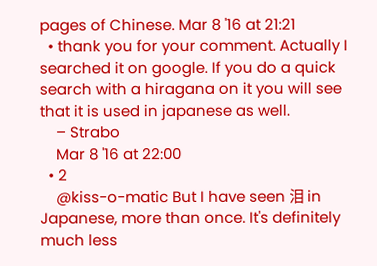pages of Chinese. Mar 8 '16 at 21:21
  • thank you for your comment. Actually I searched it on google. If you do a quick search with a hiragana on it you will see that it is used in japanese as well.
    – Strabo
    Mar 8 '16 at 22:00
  • 2
    @kiss-o-matic But I have seen 泪 in Japanese, more than once. It's definitely much less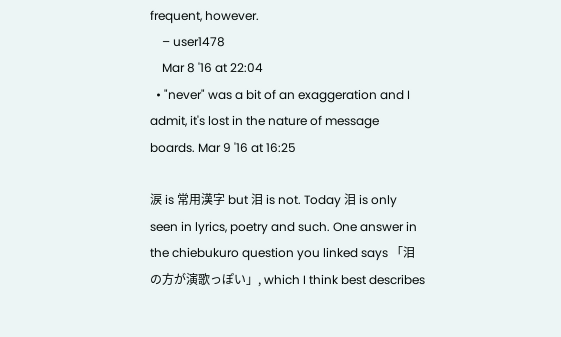frequent, however.
    – user1478
    Mar 8 '16 at 22:04
  • "never" was a bit of an exaggeration and I admit, it's lost in the nature of message boards. Mar 9 '16 at 16:25

涙 is 常用漢字 but 泪 is not. Today 泪 is only seen in lyrics, poetry and such. One answer in the chiebukuro question you linked says 「泪の方が演歌っぽい」, which I think best describes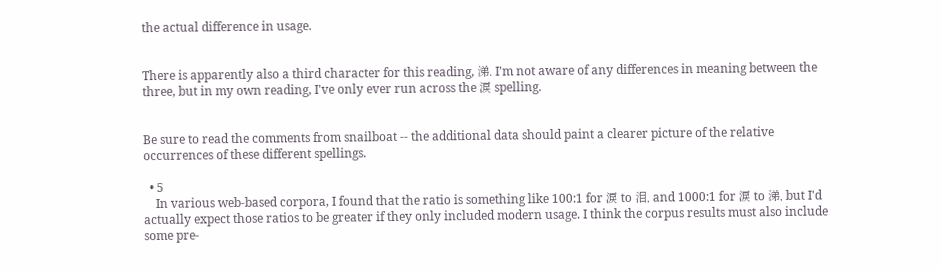the actual difference in usage.


There is apparently also a third character for this reading, 涕. I'm not aware of any differences in meaning between the three, but in my own reading, I've only ever run across the 涙 spelling.


Be sure to read the comments from snailboat -- the additional data should paint a clearer picture of the relative occurrences of these different spellings.

  • 5
    In various web-based corpora, I found that the ratio is something like 100:1 for 涙 to 泪, and 1000:1 for 涙 to 涕, but I'd actually expect those ratios to be greater if they only included modern usage. I think the corpus results must also include some pre-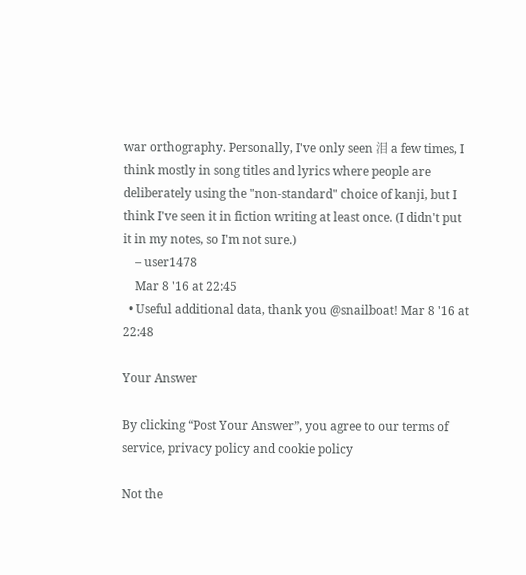war orthography. Personally, I've only seen 泪 a few times, I think mostly in song titles and lyrics where people are deliberately using the "non-standard" choice of kanji, but I think I've seen it in fiction writing at least once. (I didn't put it in my notes, so I'm not sure.)
    – user1478
    Mar 8 '16 at 22:45
  • Useful additional data, thank you @snailboat! Mar 8 '16 at 22:48

Your Answer

By clicking “Post Your Answer”, you agree to our terms of service, privacy policy and cookie policy

Not the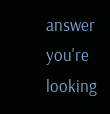answer you're looking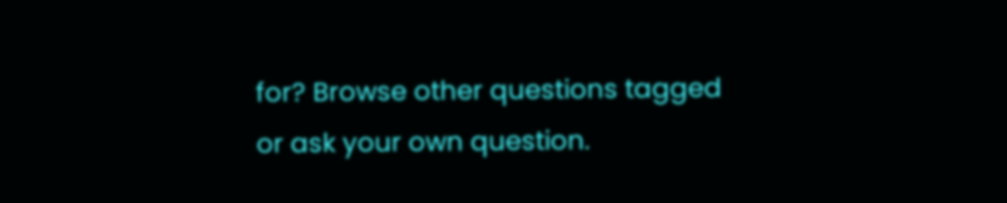for? Browse other questions tagged or ask your own question.